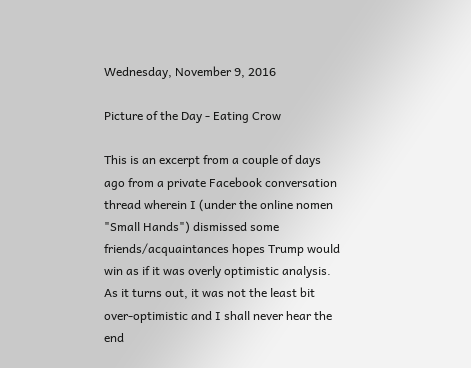Wednesday, November 9, 2016

Picture of the Day - Eating Crow

This is an excerpt from a couple of days ago from a private Facebook conversation thread wherein I (under the online nomen "Small Hands") dismissed some friends/acquaintances hopes Trump would win as if it was overly optimistic analysis. As it turns out, it was not the least bit over-optimistic and I shall never hear the end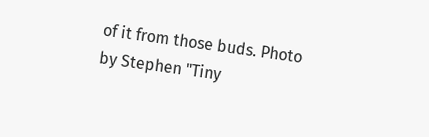of it from those buds. Photo by Stephen "Tiny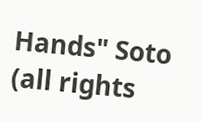Hands" Soto (all rights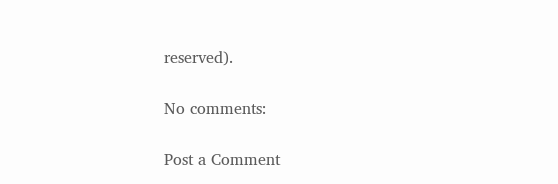reserved).

No comments:

Post a Comment